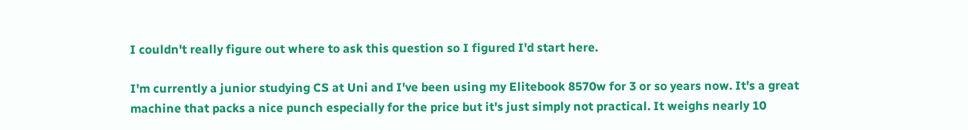I couldn't really figure out where to ask this question so I figured I'd start here.

I'm currently a junior studying CS at Uni and I've been using my Elitebook 8570w for 3 or so years now. It's a great machine that packs a nice punch especially for the price but it's just simply not practical. It weighs nearly 10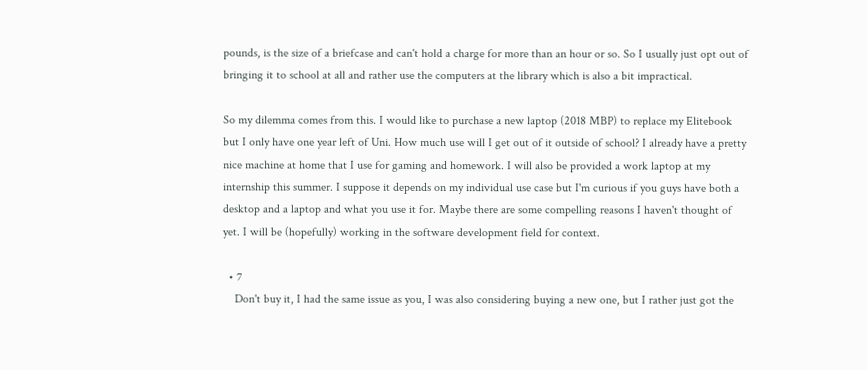pounds, is the size of a briefcase and can't hold a charge for more than an hour or so. So I usually just opt out of bringing it to school at all and rather use the computers at the library which is also a bit impractical.

So my dilemma comes from this. I would like to purchase a new laptop (2018 MBP) to replace my Elitebook but I only have one year left of Uni. How much use will I get out of it outside of school? I already have a pretty nice machine at home that I use for gaming and homework. I will also be provided a work laptop at my internship this summer. I suppose it depends on my individual use case but I'm curious if you guys have both a desktop and a laptop and what you use it for. Maybe there are some compelling reasons I haven't thought of yet. I will be (hopefully) working in the software development field for context.

  • 7
    Don't buy it, I had the same issue as you, I was also considering buying a new one, but I rather just got the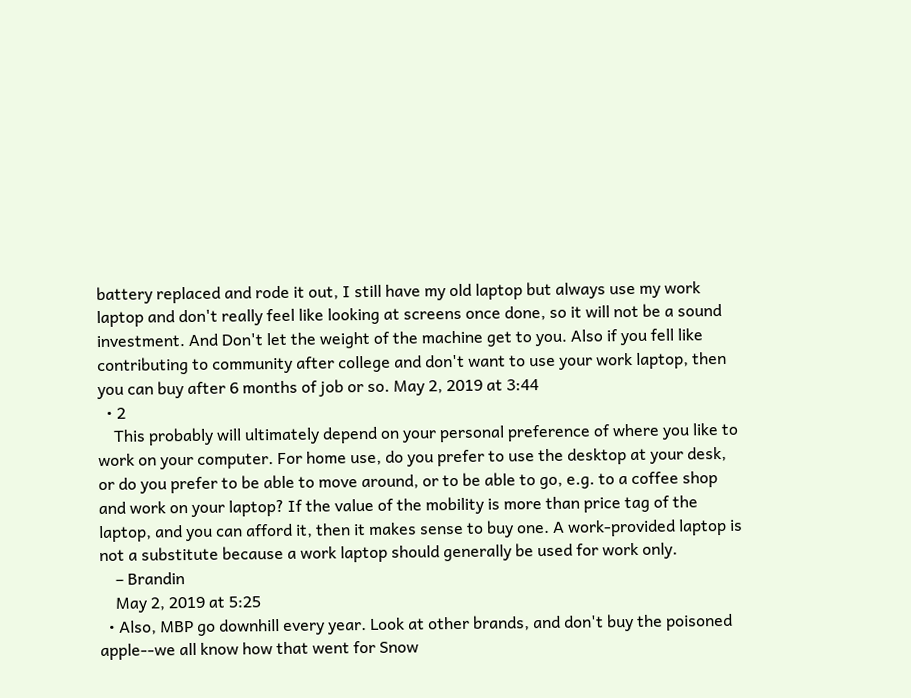battery replaced and rode it out, I still have my old laptop but always use my work laptop and don't really feel like looking at screens once done, so it will not be a sound investment. And Don't let the weight of the machine get to you. Also if you fell like contributing to community after college and don't want to use your work laptop, then you can buy after 6 months of job or so. May 2, 2019 at 3:44
  • 2
    This probably will ultimately depend on your personal preference of where you like to work on your computer. For home use, do you prefer to use the desktop at your desk, or do you prefer to be able to move around, or to be able to go, e.g. to a coffee shop and work on your laptop? If the value of the mobility is more than price tag of the laptop, and you can afford it, then it makes sense to buy one. A work-provided laptop is not a substitute because a work laptop should generally be used for work only.
    – Brandin
    May 2, 2019 at 5:25
  • Also, MBP go downhill every year. Look at other brands, and don't buy the poisoned apple--we all know how that went for Snow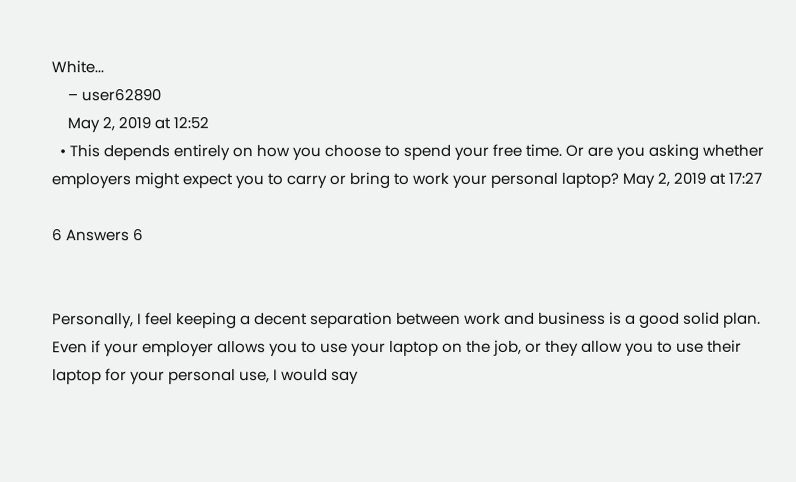White...
    – user62890
    May 2, 2019 at 12:52
  • This depends entirely on how you choose to spend your free time. Or are you asking whether employers might expect you to carry or bring to work your personal laptop? May 2, 2019 at 17:27

6 Answers 6


Personally, I feel keeping a decent separation between work and business is a good solid plan. Even if your employer allows you to use your laptop on the job, or they allow you to use their laptop for your personal use, I would say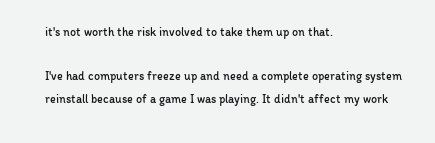it's not worth the risk involved to take them up on that.

I've had computers freeze up and need a complete operating system reinstall because of a game I was playing. It didn't affect my work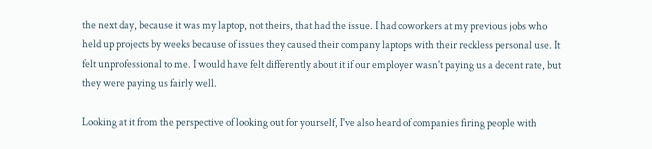the next day, because it was my laptop, not theirs, that had the issue. I had coworkers at my previous jobs who held up projects by weeks because of issues they caused their company laptops with their reckless personal use. It felt unprofessional to me. I would have felt differently about it if our employer wasn't paying us a decent rate, but they were paying us fairly well.

Looking at it from the perspective of looking out for yourself, I've also heard of companies firing people with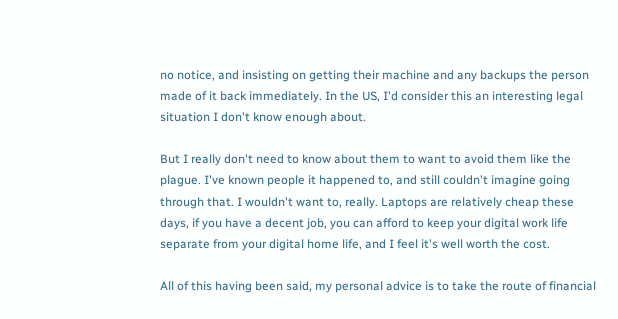no notice, and insisting on getting their machine and any backups the person made of it back immediately. In the US, I'd consider this an interesting legal situation I don't know enough about.

But I really don't need to know about them to want to avoid them like the plague. I've known people it happened to, and still couldn't imagine going through that. I wouldn't want to, really. Laptops are relatively cheap these days, if you have a decent job, you can afford to keep your digital work life separate from your digital home life, and I feel it's well worth the cost.

All of this having been said, my personal advice is to take the route of financial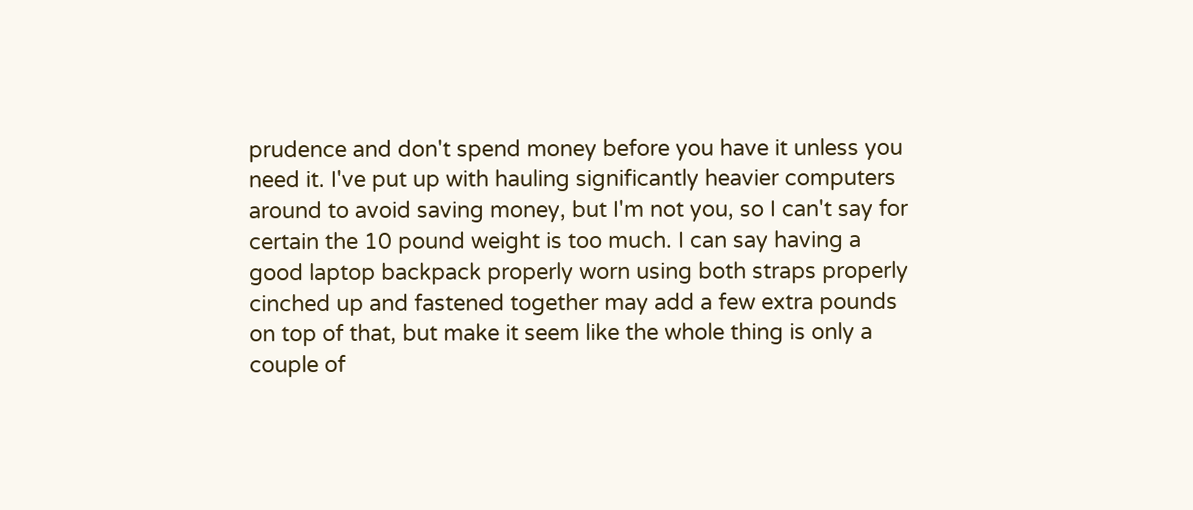prudence and don't spend money before you have it unless you need it. I've put up with hauling significantly heavier computers around to avoid saving money, but I'm not you, so I can't say for certain the 10 pound weight is too much. I can say having a good laptop backpack properly worn using both straps properly cinched up and fastened together may add a few extra pounds on top of that, but make it seem like the whole thing is only a couple of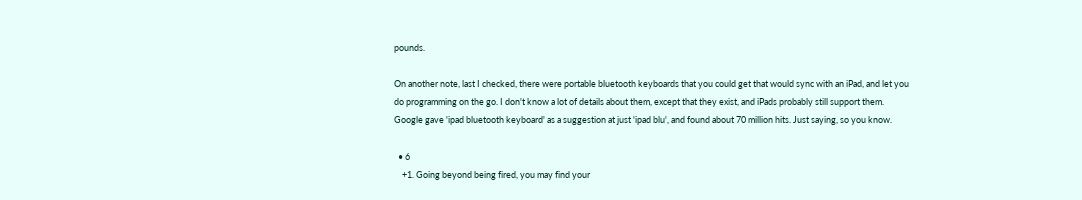pounds.

On another note, last I checked, there were portable bluetooth keyboards that you could get that would sync with an iPad, and let you do programming on the go. I don't know a lot of details about them, except that they exist, and iPads probably still support them. Google gave 'ipad bluetooth keyboard' as a suggestion at just 'ipad blu', and found about 70 million hits. Just saying, so you know.

  • 6
    +1. Going beyond being fired, you may find your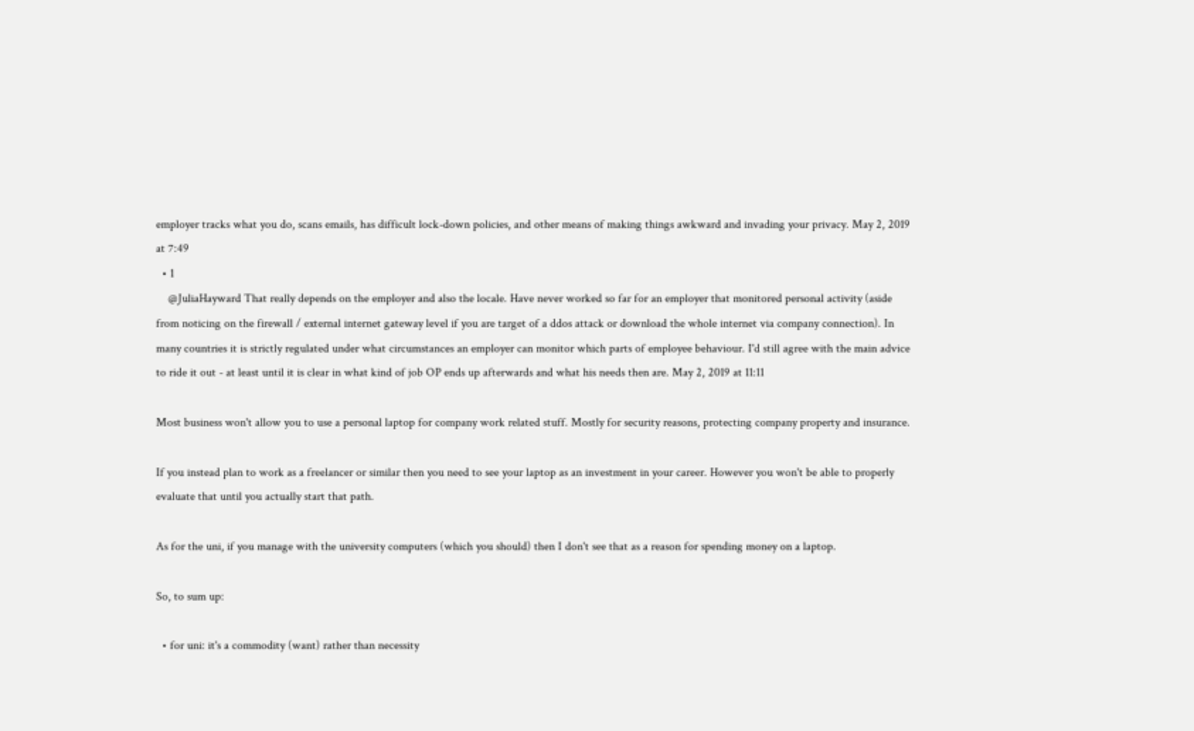employer tracks what you do, scans emails, has difficult lock-down policies, and other means of making things awkward and invading your privacy. May 2, 2019 at 7:49
  • 1
    @JuliaHayward That really depends on the employer and also the locale. Have never worked so far for an employer that monitored personal activity (aside from noticing on the firewall / external internet gateway level if you are target of a ddos attack or download the whole internet via company connection). In many countries it is strictly regulated under what circumstances an employer can monitor which parts of employee behaviour. I'd still agree with the main advice to ride it out - at least until it is clear in what kind of job OP ends up afterwards and what his needs then are. May 2, 2019 at 11:11

Most business won't allow you to use a personal laptop for company work related stuff. Mostly for security reasons, protecting company property and insurance.

If you instead plan to work as a freelancer or similar then you need to see your laptop as an investment in your career. However you won't be able to properly evaluate that until you actually start that path.

As for the uni, if you manage with the university computers (which you should) then I don't see that as a reason for spending money on a laptop.

So, to sum up:

  • for uni: it's a commodity (want) rather than necessity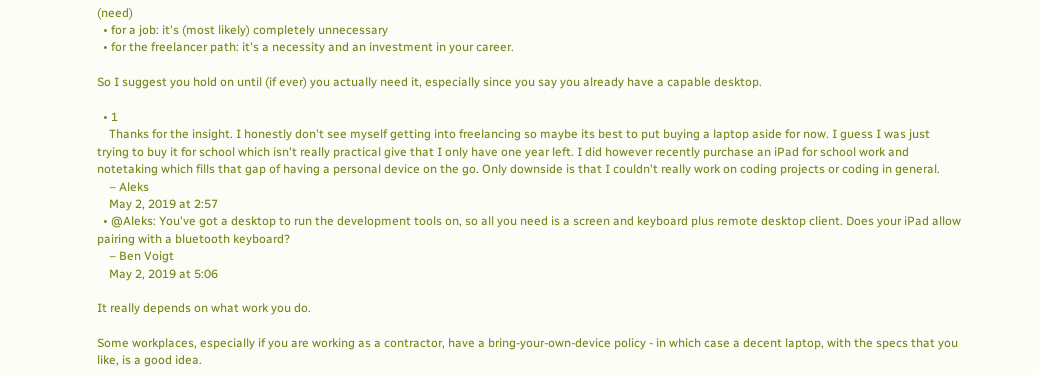(need)
  • for a job: it's (most likely) completely unnecessary
  • for the freelancer path: it's a necessity and an investment in your career.

So I suggest you hold on until (if ever) you actually need it, especially since you say you already have a capable desktop.

  • 1
    Thanks for the insight. I honestly don't see myself getting into freelancing so maybe its best to put buying a laptop aside for now. I guess I was just trying to buy it for school which isn't really practical give that I only have one year left. I did however recently purchase an iPad for school work and notetaking which fills that gap of having a personal device on the go. Only downside is that I couldn't really work on coding projects or coding in general.
    – Aleks
    May 2, 2019 at 2:57
  • @Aleks: You've got a desktop to run the development tools on, so all you need is a screen and keyboard plus remote desktop client. Does your iPad allow pairing with a bluetooth keyboard?
    – Ben Voigt
    May 2, 2019 at 5:06

It really depends on what work you do.

Some workplaces, especially if you are working as a contractor, have a bring-your-own-device policy - in which case a decent laptop, with the specs that you like, is a good idea.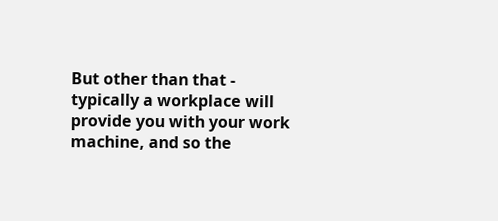But other than that - typically a workplace will provide you with your work machine, and so the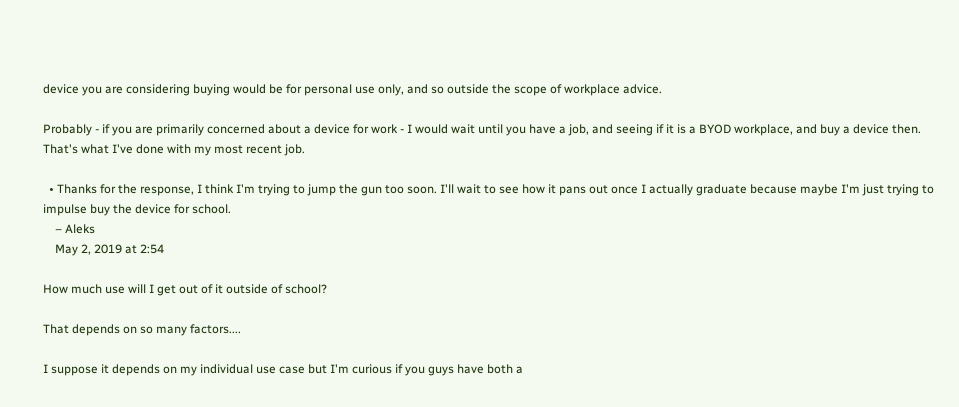device you are considering buying would be for personal use only, and so outside the scope of workplace advice.

Probably - if you are primarily concerned about a device for work - I would wait until you have a job, and seeing if it is a BYOD workplace, and buy a device then. That's what I've done with my most recent job.

  • Thanks for the response, I think I'm trying to jump the gun too soon. I'll wait to see how it pans out once I actually graduate because maybe I'm just trying to impulse buy the device for school.
    – Aleks
    May 2, 2019 at 2:54

How much use will I get out of it outside of school?

That depends on so many factors....

I suppose it depends on my individual use case but I'm curious if you guys have both a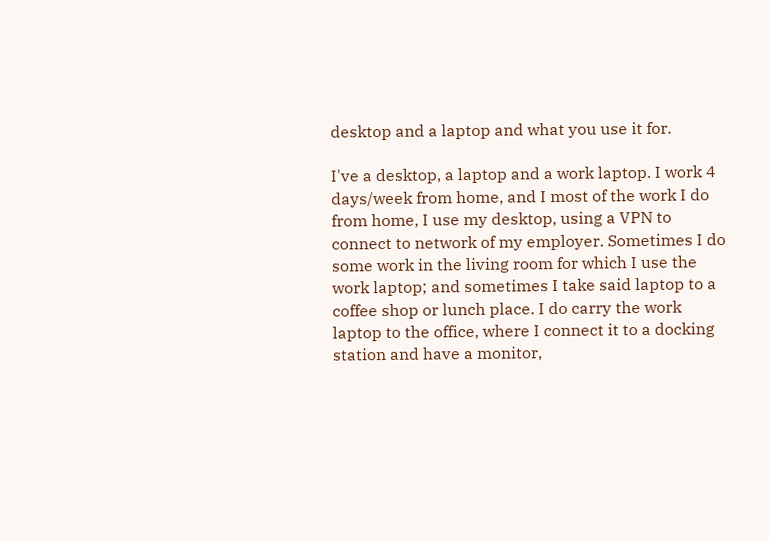desktop and a laptop and what you use it for.

I've a desktop, a laptop and a work laptop. I work 4 days/week from home, and I most of the work I do from home, I use my desktop, using a VPN to connect to network of my employer. Sometimes I do some work in the living room for which I use the work laptop; and sometimes I take said laptop to a coffee shop or lunch place. I do carry the work laptop to the office, where I connect it to a docking station and have a monitor,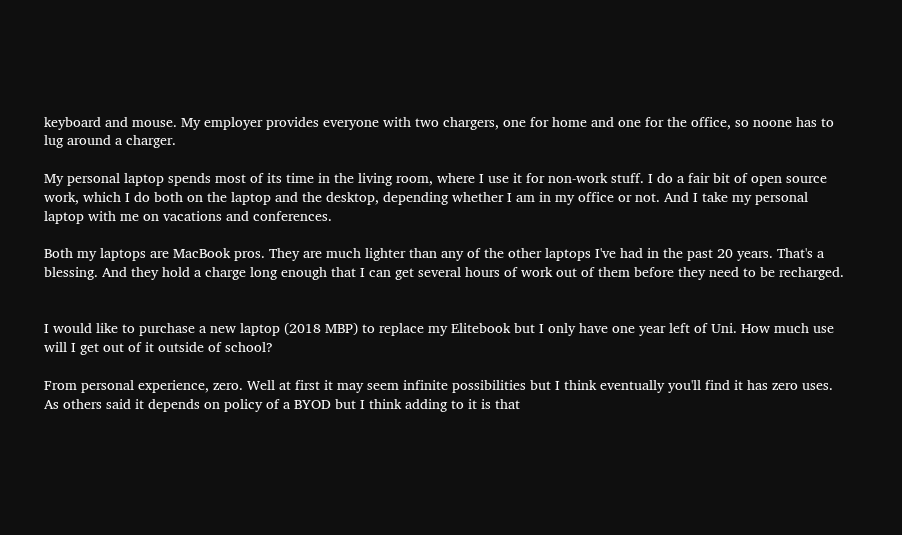keyboard and mouse. My employer provides everyone with two chargers, one for home and one for the office, so noone has to lug around a charger.

My personal laptop spends most of its time in the living room, where I use it for non-work stuff. I do a fair bit of open source work, which I do both on the laptop and the desktop, depending whether I am in my office or not. And I take my personal laptop with me on vacations and conferences.

Both my laptops are MacBook pros. They are much lighter than any of the other laptops I've had in the past 20 years. That's a blessing. And they hold a charge long enough that I can get several hours of work out of them before they need to be recharged.


I would like to purchase a new laptop (2018 MBP) to replace my Elitebook but I only have one year left of Uni. How much use will I get out of it outside of school?

From personal experience, zero. Well at first it may seem infinite possibilities but I think eventually you'll find it has zero uses. As others said it depends on policy of a BYOD but I think adding to it is that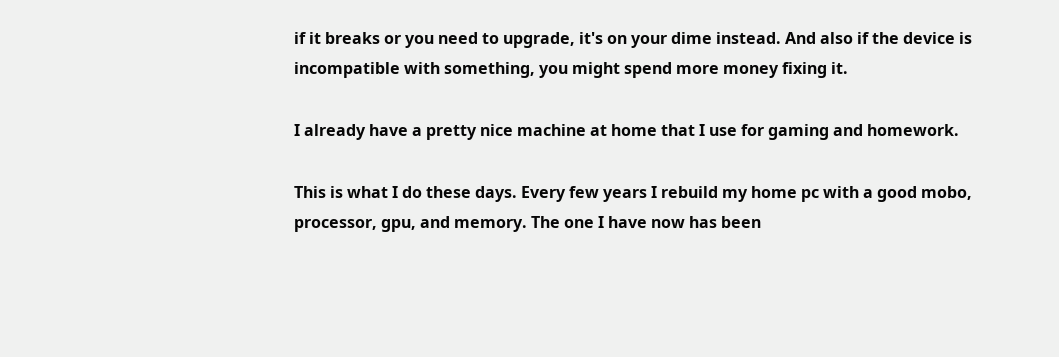if it breaks or you need to upgrade, it's on your dime instead. And also if the device is incompatible with something, you might spend more money fixing it.

I already have a pretty nice machine at home that I use for gaming and homework.

This is what I do these days. Every few years I rebuild my home pc with a good mobo, processor, gpu, and memory. The one I have now has been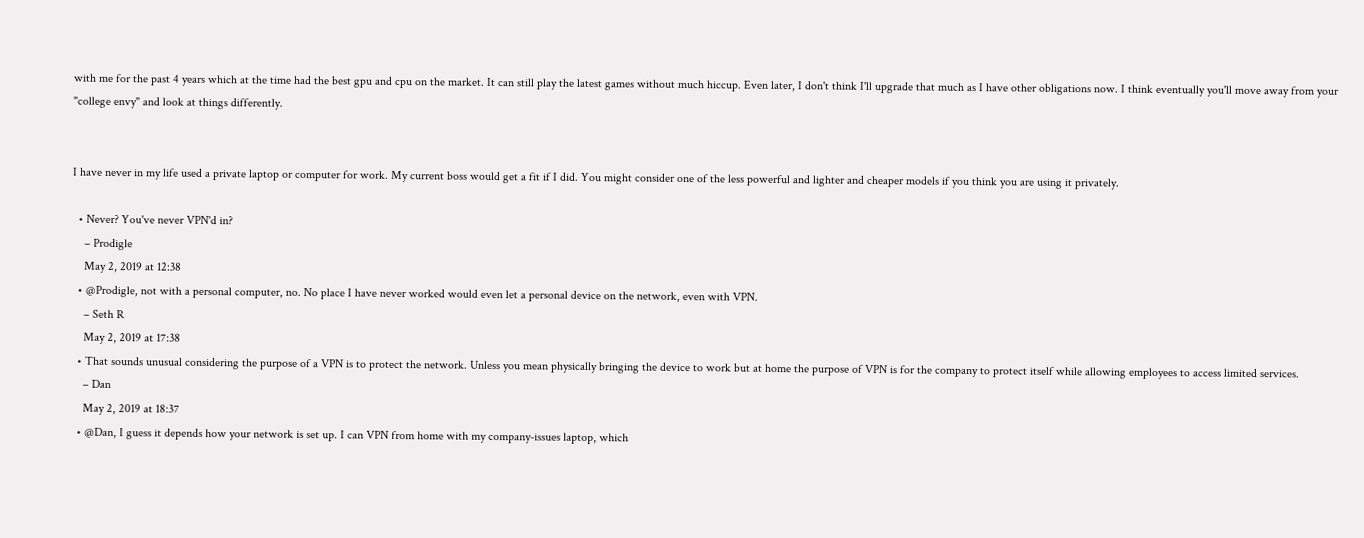with me for the past 4 years which at the time had the best gpu and cpu on the market. It can still play the latest games without much hiccup. Even later, I don't think I'll upgrade that much as I have other obligations now. I think eventually you'll move away from your "college envy" and look at things differently.


I have never in my life used a private laptop or computer for work. My current boss would get a fit if I did. You might consider one of the less powerful and lighter and cheaper models if you think you are using it privately.

  • Never? You've never VPN'd in?
    – Prodigle
    May 2, 2019 at 12:38
  • @Prodigle, not with a personal computer, no. No place I have never worked would even let a personal device on the network, even with VPN.
    – Seth R
    May 2, 2019 at 17:38
  • That sounds unusual considering the purpose of a VPN is to protect the network. Unless you mean physically bringing the device to work but at home the purpose of VPN is for the company to protect itself while allowing employees to access limited services.
    – Dan
    May 2, 2019 at 18:37
  • @Dan, I guess it depends how your network is set up. I can VPN from home with my company-issues laptop, which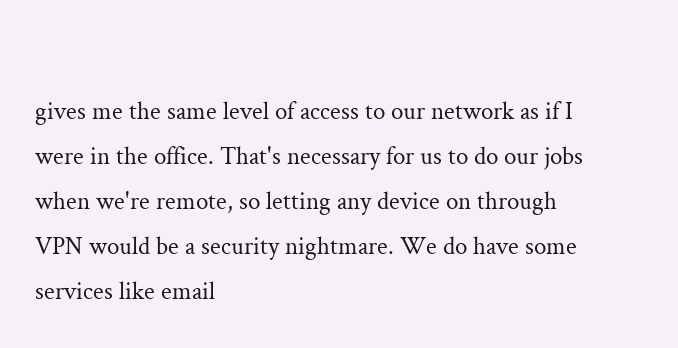gives me the same level of access to our network as if I were in the office. That's necessary for us to do our jobs when we're remote, so letting any device on through VPN would be a security nightmare. We do have some services like email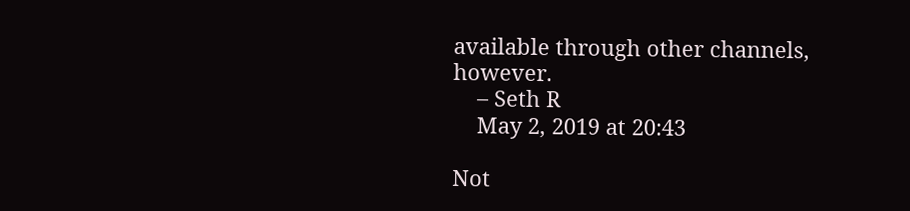available through other channels, however.
    – Seth R
    May 2, 2019 at 20:43

Not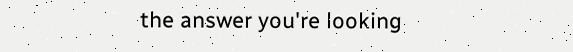the answer you're looking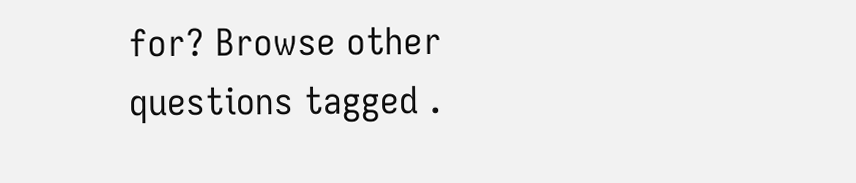for? Browse other questions tagged .